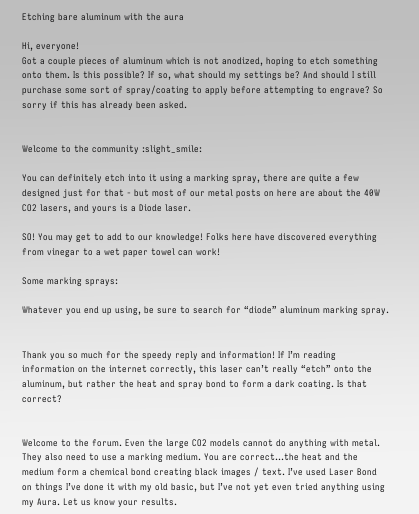Etching bare aluminum with the aura

Hi, everyone!
Got a couple pieces of aluminum which is not anodized, hoping to etch something onto them. Is this possible? If so, what should my settings be? And should I still purchase some sort of spray/coating to apply before attempting to engrave? So sorry if this has already been asked.


Welcome to the community :slight_smile:

You can definitely etch into it using a marking spray, there are quite a few designed just for that - but most of our metal posts on here are about the 40W CO2 lasers, and yours is a Diode laser.

SO! You may get to add to our knowledge! Folks here have discovered everything from vinegar to a wet paper towel can work!

Some marking sprays:

Whatever you end up using, be sure to search for “diode” aluminum marking spray.


Thank you so much for the speedy reply and information! If I’m reading information on the internet correctly, this laser can’t really “etch” onto the aluminum, but rather the heat and spray bond to form a dark coating. Is that correct?


Welcome to the forum. Even the large CO2 models cannot do anything with metal. They also need to use a marking medium. You are correct…the heat and the medium form a chemical bond creating black images / text. I’ve used Laser Bond on things I’ve done it with my old basic, but I’ve not yet even tried anything using my Aura. Let us know your results.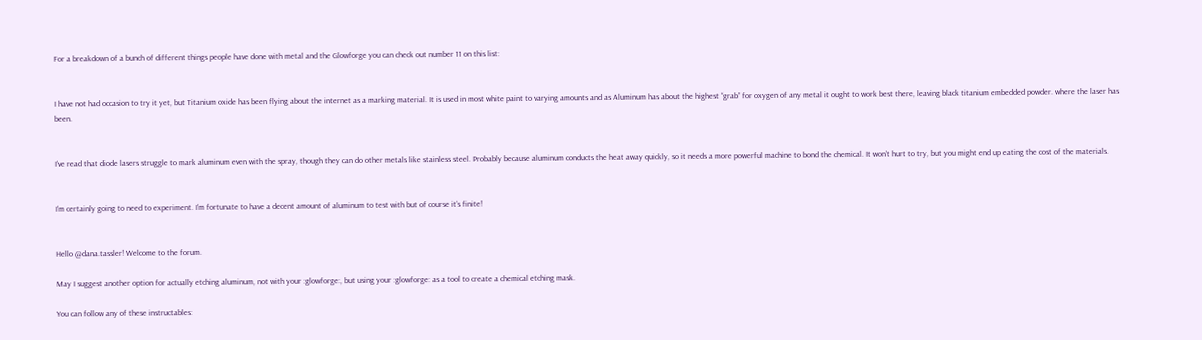For a breakdown of a bunch of different things people have done with metal and the Glowforge you can check out number 11 on this list:


I have not had occasion to try it yet, but Titanium oxide has been flying about the internet as a marking material. It is used in most white paint to varying amounts and as Aluminum has about the highest “grab” for oxygen of any metal it ought to work best there, leaving black titanium embedded powder. where the laser has been.


I’ve read that diode lasers struggle to mark aluminum even with the spray, though they can do other metals like stainless steel. Probably because aluminum conducts the heat away quickly, so it needs a more powerful machine to bond the chemical. It won’t hurt to try, but you might end up eating the cost of the materials.


I’m certainly going to need to experiment. I’m fortunate to have a decent amount of aluminum to test with but of course it’s finite!


Hello @dana.tassler! Welcome to the forum.

May I suggest another option for actually etching aluminum, not with your :glowforge:, but using your :glowforge: as a tool to create a chemical etching mask.

You can follow any of these instructables: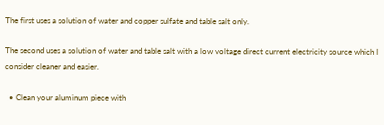The first uses a solution of water and copper sulfate and table salt only.

The second uses a solution of water and table salt with a low voltage direct current electricity source which I consider cleaner and easier.

  • Clean your aluminum piece with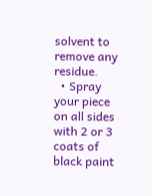solvent to remove any residue.
  • Spray your piece on all sides with 2 or 3 coats of black paint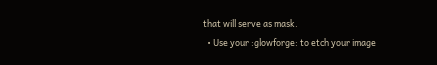that will serve as mask.
  • Use your :glowforge: to etch your image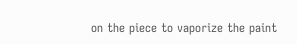on the piece to vaporize the paint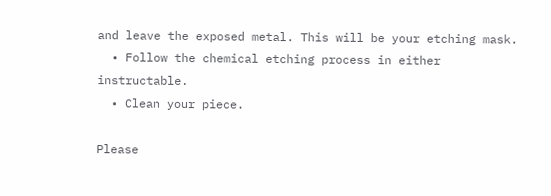and leave the exposed metal. This will be your etching mask.
  • Follow the chemical etching process in either instructable.
  • Clean your piece.

Please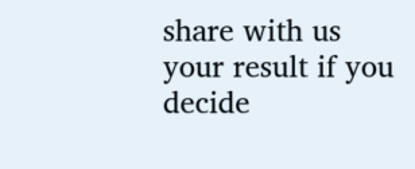share with us your result if you decide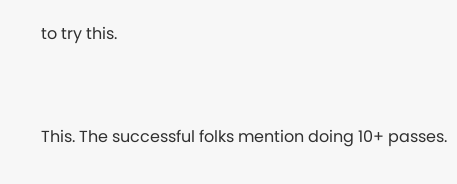to try this.


This. The successful folks mention doing 10+ passes.